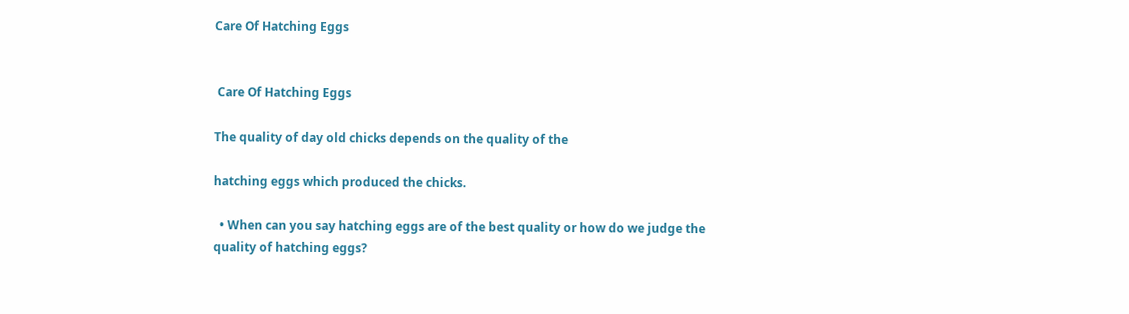Care Of Hatching Eggs


 Care Of Hatching Eggs

The quality of day old chicks depends on the quality of the

hatching eggs which produced the chicks.

  • When can you say hatching eggs are of the best quality or how do we judge the quality of hatching eggs?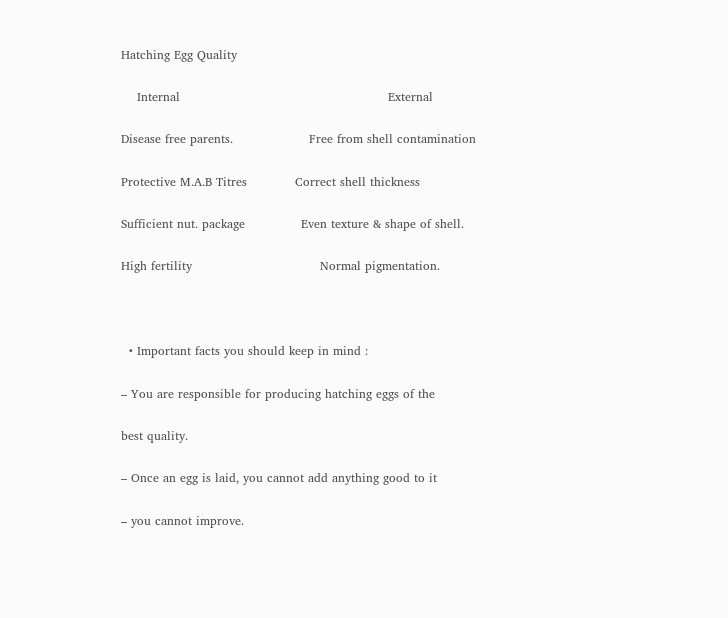Hatching Egg Quality

    Internal                                                    External

Disease free parents.                   Free from shell contamination

Protective M.A.B Titres            Correct shell thickness

Sufficient nut. package              Even texture & shape of shell.

High fertility                                Normal pigmentation.



  • Important facts you should keep in mind :

– You are responsible for producing hatching eggs of the

best quality.

– Once an egg is laid, you cannot add anything good to it

– you cannot improve.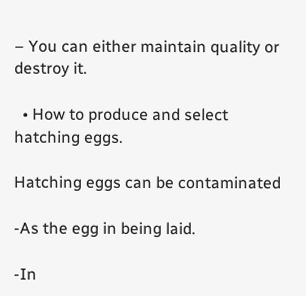– You can either maintain quality or destroy it.

  • How to produce and select hatching eggs.

Hatching eggs can be contaminated

-As the egg in being laid.

-In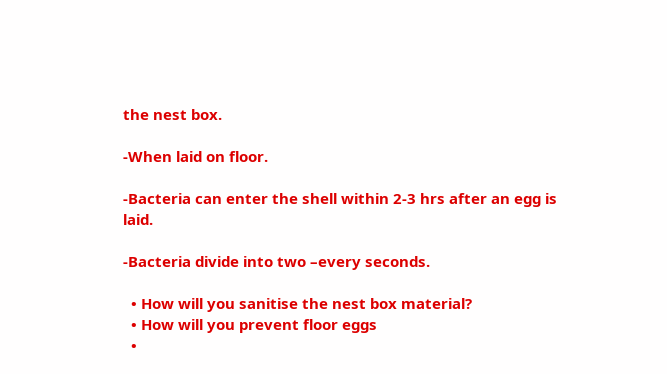the nest box.

-When laid on floor.

-Bacteria can enter the shell within 2-3 hrs after an egg is laid.

-Bacteria divide into two –every seconds.

  • How will you sanitise the nest box material?
  • How will you prevent floor eggs
  •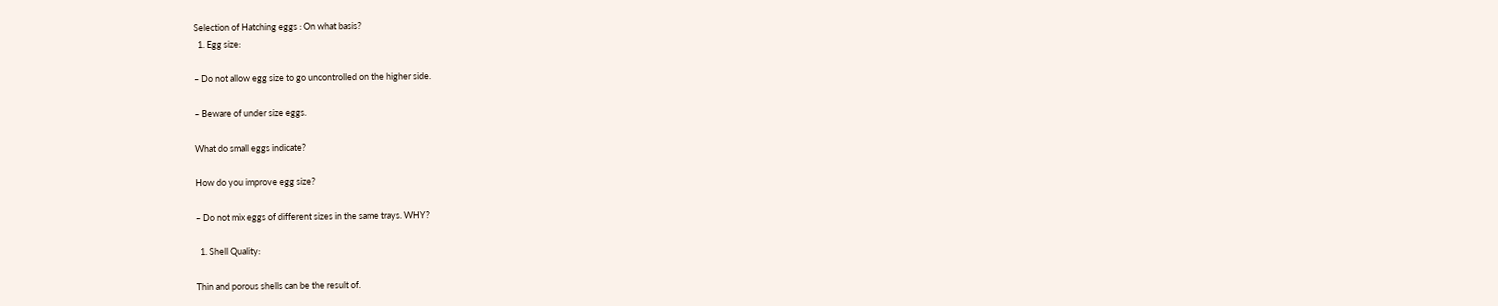Selection of Hatching eggs : On what basis?
  1. Egg size:

– Do not allow egg size to go uncontrolled on the higher side.

– Beware of under size eggs.

What do small eggs indicate?

How do you improve egg size?

– Do not mix eggs of different sizes in the same trays. WHY?

  1. Shell Quality:

Thin and porous shells can be the result of.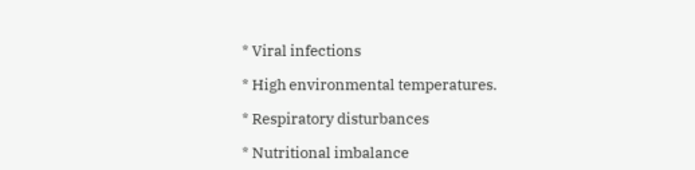* Viral infections

* High environmental temperatures.

* Respiratory disturbances

* Nutritional imbalance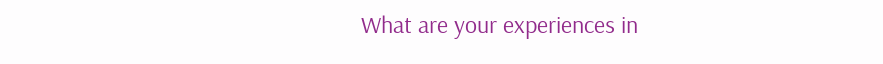What are your experiences in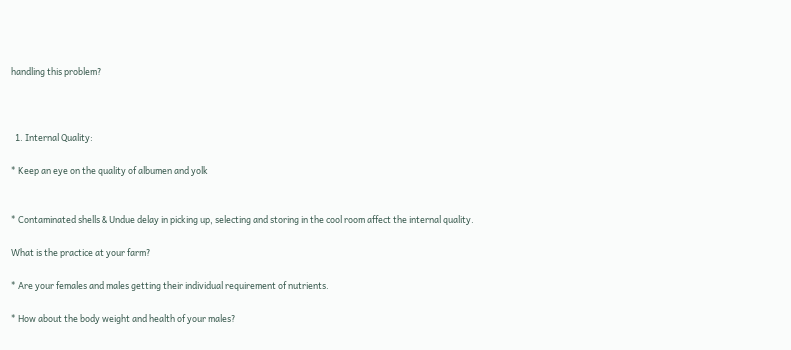handling this problem?



  1. Internal Quality:

* Keep an eye on the quality of albumen and yolk


* Contaminated shells & Undue delay in picking up, selecting and storing in the cool room affect the internal quality.

What is the practice at your farm?

* Are your females and males getting their individual requirement of nutrients.

* How about the body weight and health of your males?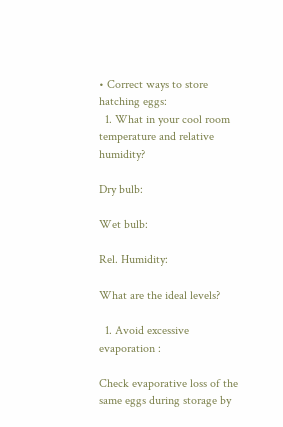• Correct ways to store hatching eggs:
  1. What in your cool room temperature and relative humidity?

Dry bulb:

Wet bulb:

Rel. Humidity:

What are the ideal levels?

  1. Avoid excessive evaporation :

Check evaporative loss of the same eggs during storage by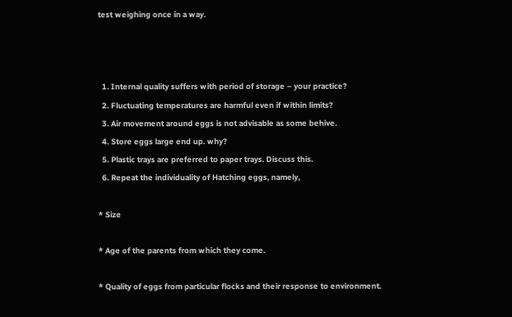test weighing once in a way.



  1. Internal quality suffers with period of storage – your practice?
  2. Fluctuating temperatures are harmful even if within limits?
  3. Air movement around eggs is not advisable as some behive.
  4. Store eggs large end up. why?
  5. Plastic trays are preferred to paper trays. Discuss this.
  6. Repeat the individuality of Hatching eggs, namely,

* Size

* Age of the parents from which they come.

* Quality of eggs from particular flocks and their response to environment.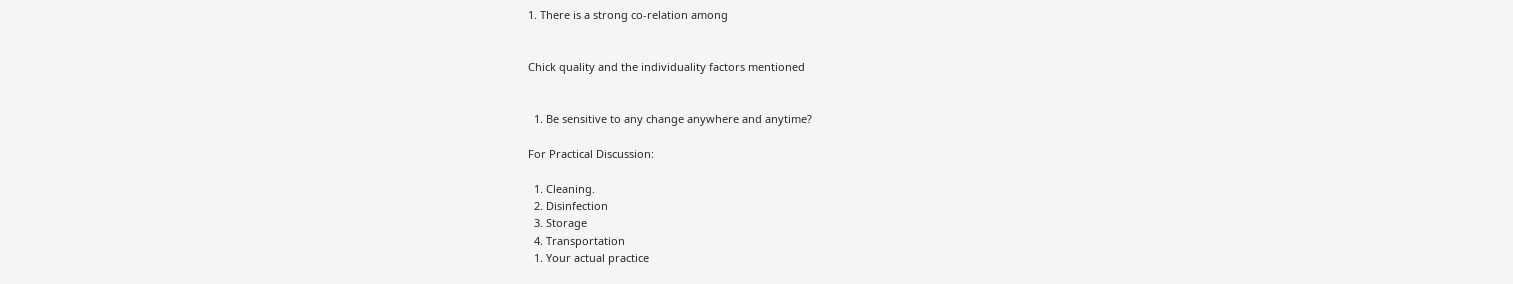1. There is a strong co-relation among


Chick quality and the individuality factors mentioned


  1. Be sensitive to any change anywhere and anytime?

For Practical Discussion:

  1. Cleaning.
  2. Disinfection
  3. Storage
  4. Transportation
  1. Your actual practice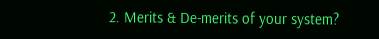2. Merits & De-merits of your system?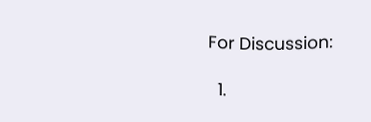For Discussion:

  1.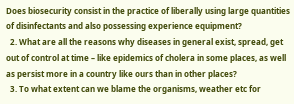Does biosecurity consist in the practice of liberally using large quantities of disinfectants and also possessing experience equipment?
  2. What are all the reasons why diseases in general exist, spread, get out of control at time – like epidemics of cholera in some places, as well as persist more in a country like ours than in other places?
  3. To what extent can we blame the organisms, weather etc for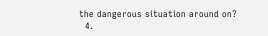the dangerous situation around on?
  4.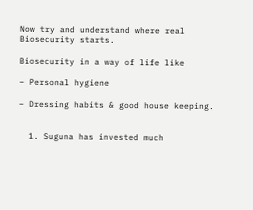Now try and understand where real Biosecurity starts.

Biosecurity in a way of life like

– Personal hygiene

– Dressing habits & good house keeping.


  1. Suguna has invested much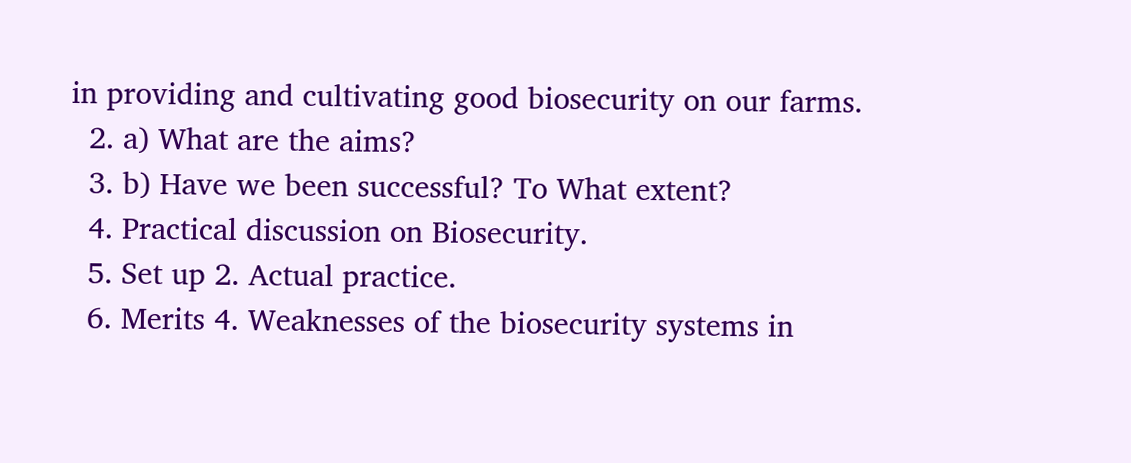in providing and cultivating good biosecurity on our farms.
  2. a) What are the aims?
  3. b) Have we been successful? To What extent?
  4. Practical discussion on Biosecurity.
  5. Set up 2. Actual practice.
  6. Merits 4. Weaknesses of the biosecurity systems in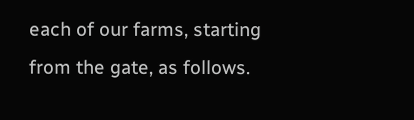each of our farms, starting from the gate, as follows.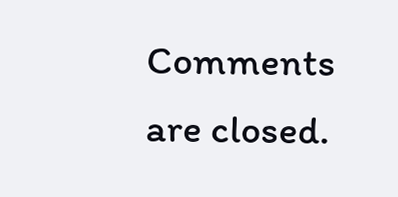Comments are closed.